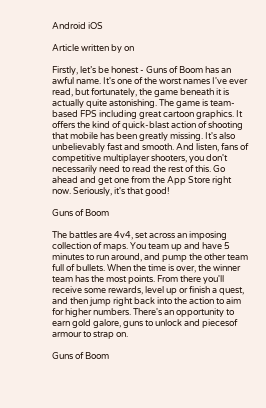Android iOS

Article written by on

Firstly, let’s be honest - Guns of Boom has an awful name. It's one of the worst names I've ever read, but fortunately, the game beneath it is actually quite astonishing. The game is team-based FPS including great cartoon graphics. It offers the kind of quick-blast action of shooting that mobile has been greatly missing. It's also unbelievably fast and smooth. And listen, fans of competitive multiplayer shooters, you don't necessarily need to read the rest of this. Go ahead and get one from the App Store right now. Seriously, it's that good!

Guns of Boom

The battles are 4v4, set across an imposing collection of maps. You team up and have 5 minutes to run around, and pump the other team full of bullets. When the time is over, the winner team has the most points. From there you'll receive some rewards, level up or finish a quest, and then jump right back into the action to aim for higher numbers. There's an opportunity to earn gold galore, guns to unlock and piecesof armour to strap on.

Guns of Boom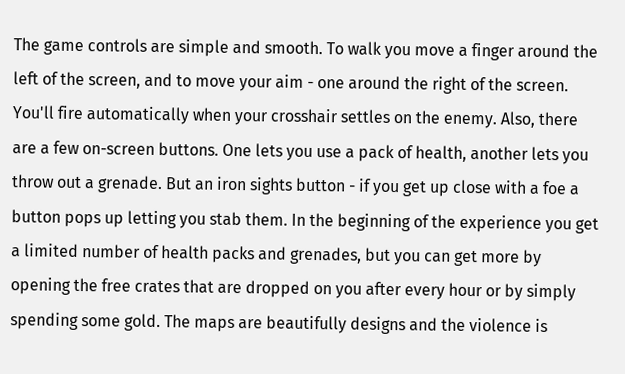The game controls are simple and smooth. To walk you move a finger around the left of the screen, and to move your aim - one around the right of the screen. You'll fire automatically when your crosshair settles on the enemy. Also, there are a few on-screen buttons. One lets you use a pack of health, another lets you throw out a grenade. But an iron sights button - if you get up close with a foe a button pops up letting you stab them. In the beginning of the experience you get a limited number of health packs and grenades, but you can get more by opening the free crates that are dropped on you after every hour or by simply spending some gold. The maps are beautifully designs and the violence is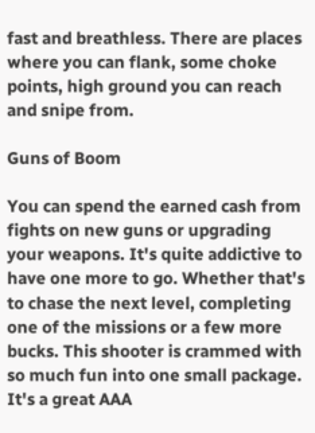fast and breathless. There are places where you can flank, some choke points, high ground you can reach and snipe from.

Guns of Boom

You can spend the earned cash from fights on new guns or upgrading your weapons. It's quite addictive to have one more to go. Whether that's to chase the next level, completing one of the missions or a few more bucks. This shooter is crammed with so much fun into one small package. It's a great AAA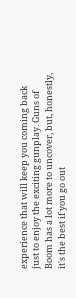experience that will keep you coming back just to enjoy the exciting gunplay. Guns of Boom has a lot more to uncover, but, honestly, it's the best if you go out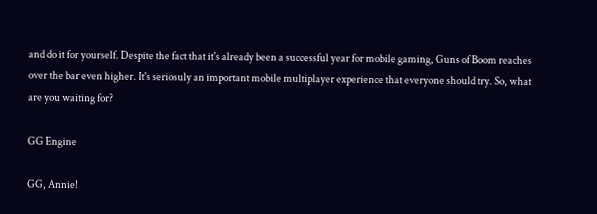and do it for yourself. Despite the fact that it's already been a successful year for mobile gaming, Guns of Boom reaches over the bar even higher. It's seriosuly an important mobile multiplayer experience that everyone should try. So, what are you waiting for?

GG Engine

GG, Annie!